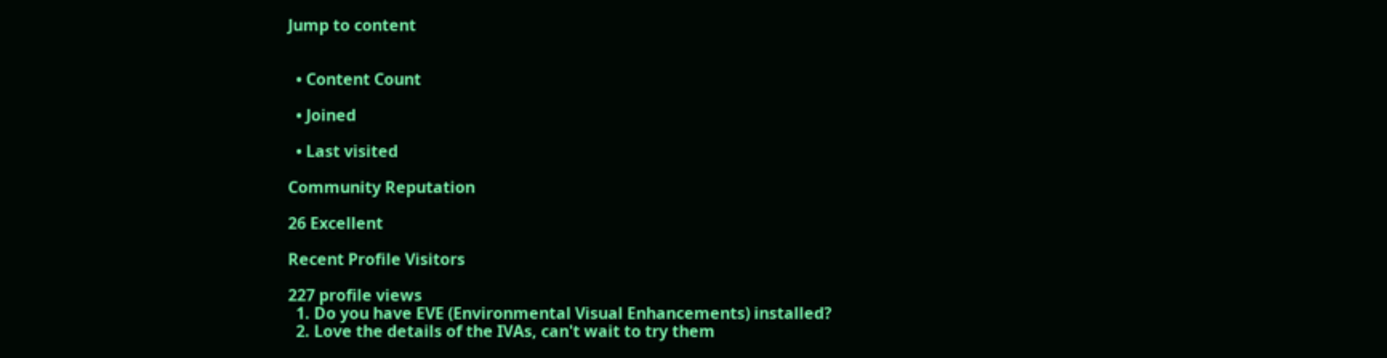Jump to content


  • Content Count

  • Joined

  • Last visited

Community Reputation

26 Excellent

Recent Profile Visitors

227 profile views
  1. Do you have EVE (Environmental Visual Enhancements) installed?
  2. Love the details of the IVAs, can't wait to try them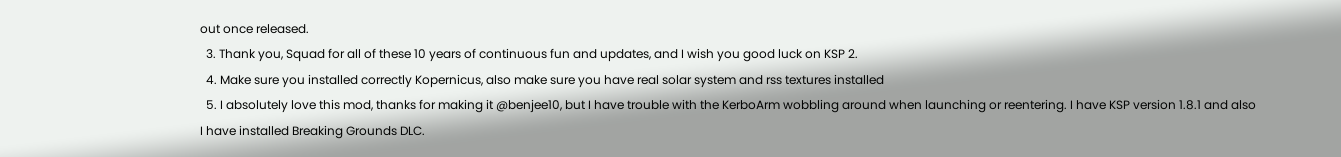out once released.
  3. Thank you, Squad for all of these 10 years of continuous fun and updates, and I wish you good luck on KSP 2.
  4. Make sure you installed correctly Kopernicus, also make sure you have real solar system and rss textures installed
  5. I absolutely love this mod, thanks for making it @benjee10, but I have trouble with the KerboArm wobbling around when launching or reentering. I have KSP version 1.8.1 and also I have installed Breaking Grounds DLC.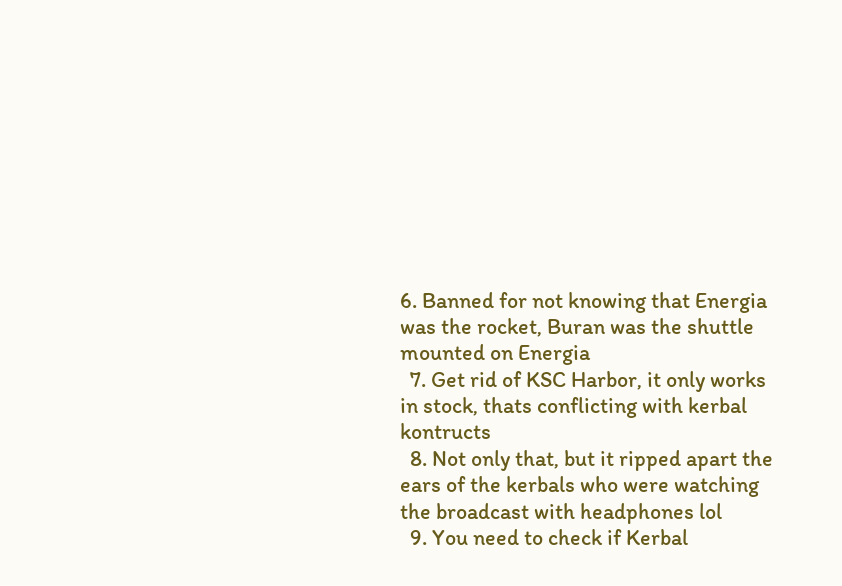6. Banned for not knowing that Energia was the rocket, Buran was the shuttle mounted on Energia
  7. Get rid of KSC Harbor, it only works in stock, thats conflicting with kerbal kontructs
  8. Not only that, but it ripped apart the ears of the kerbals who were watching the broadcast with headphones lol
  9. You need to check if Kerbal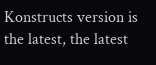Konstructs version is the latest, the latest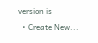version is
  • Create New...